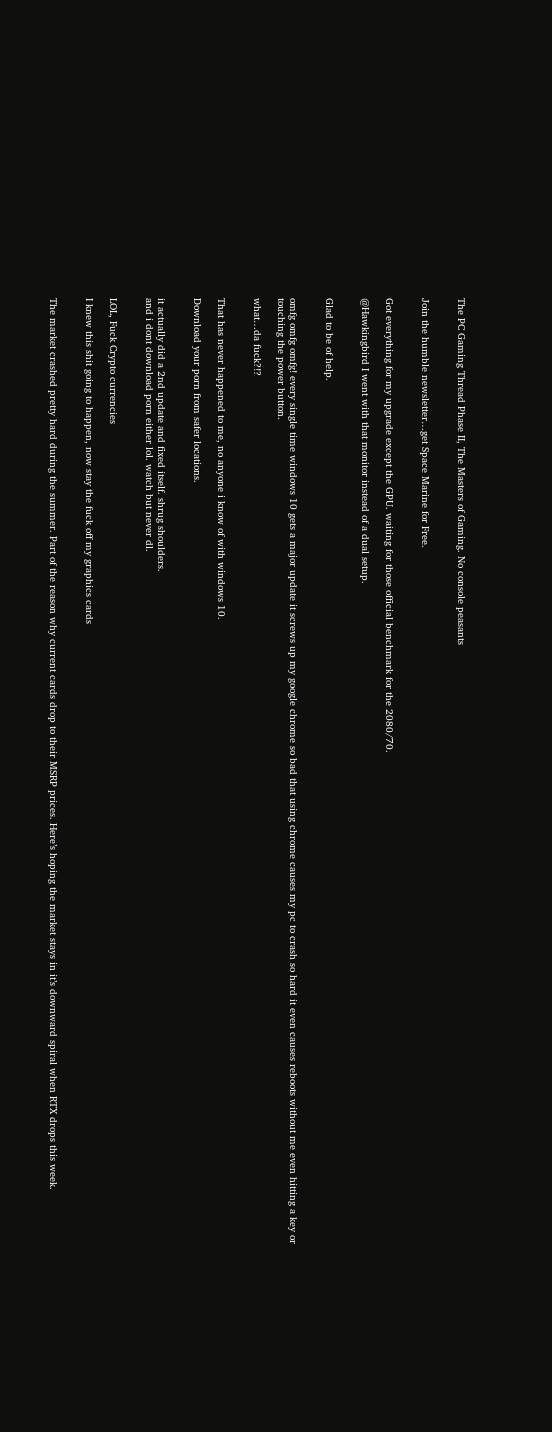The PC Gaming Thread Phase II, The Masters of Gaming. No console peasants


Join the humble newsletter…get Space Marine for Free.


Got everything for my upgrade except the GPU. waiting for those official benchmark for the 2080/70.

@Hawkingbird I went with that monitor instead of a dual setup.


Glad to be of help.


omfg omfg omfg! every single time windows 10 gets a major update it screws up my google chrome so bad that using chrome causes my pc to crash so hard it even causes reboots without me even hitting a key or touching the power button.

what…da fuck?!?


That has never happened to me, no anyone i know of with windows 10.

Download your porn from safer locations.


it actually did a 2nd update and fixed itself. shrug shoulders.
and i dont download porn either lol. watch but never dl.


LOL, Fuck Crypto currencies

I knew this shit going to happen, now stay the fuck off my graphics cards


The market crashed pretty hard during the summer. Part of the reason why current cards drop to their MSRP prices. Here’s hoping the market stays in it’s downward spiral when RTX drops this week.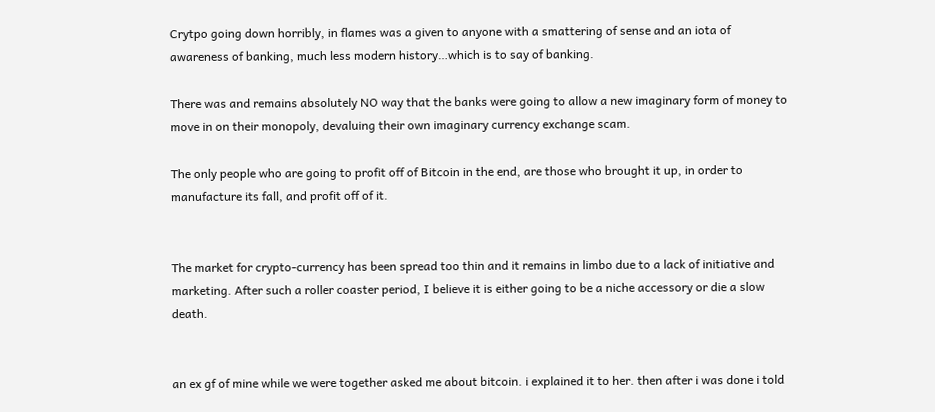Crytpo going down horribly, in flames was a given to anyone with a smattering of sense and an iota of awareness of banking, much less modern history…which is to say of banking.

There was and remains absolutely NO way that the banks were going to allow a new imaginary form of money to move in on their monopoly, devaluing their own imaginary currency exchange scam.

The only people who are going to profit off of Bitcoin in the end, are those who brought it up, in order to manufacture its fall, and profit off of it.


The market for crypto-currency has been spread too thin and it remains in limbo due to a lack of initiative and marketing. After such a roller coaster period, I believe it is either going to be a niche accessory or die a slow death.


an ex gf of mine while we were together asked me about bitcoin. i explained it to her. then after i was done i told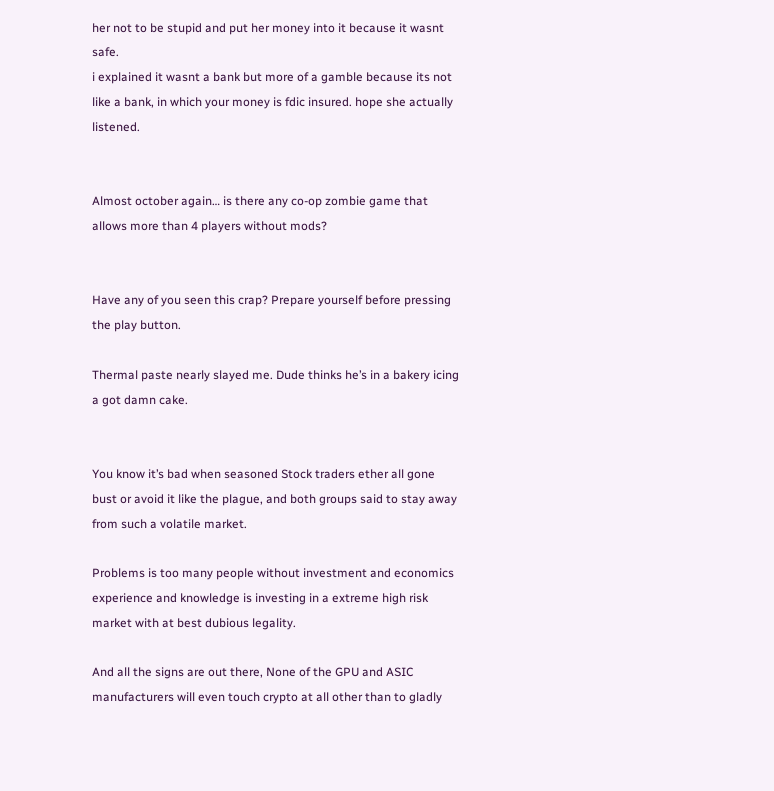her not to be stupid and put her money into it because it wasnt safe.
i explained it wasnt a bank but more of a gamble because its not like a bank, in which your money is fdic insured. hope she actually listened.


Almost october again… is there any co-op zombie game that allows more than 4 players without mods?


Have any of you seen this crap? Prepare yourself before pressing the play button.

Thermal paste nearly slayed me. Dude thinks he’s in a bakery icing a got damn cake.


You know it’s bad when seasoned Stock traders ether all gone bust or avoid it like the plague, and both groups said to stay away from such a volatile market.

Problems is too many people without investment and economics experience and knowledge is investing in a extreme high risk market with at best dubious legality.

And all the signs are out there, None of the GPU and ASIC manufacturers will even touch crypto at all other than to gladly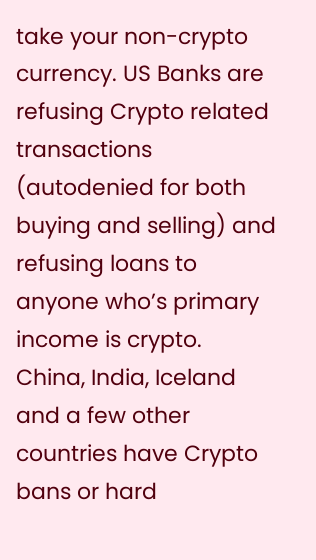take your non-crypto currency. US Banks are refusing Crypto related transactions (autodenied for both buying and selling) and refusing loans to anyone who’s primary income is crypto.
China, India, Iceland and a few other countries have Crypto bans or hard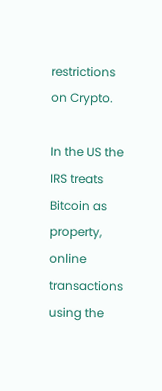restrictions on Crypto.

In the US the IRS treats Bitcoin as property, online transactions using the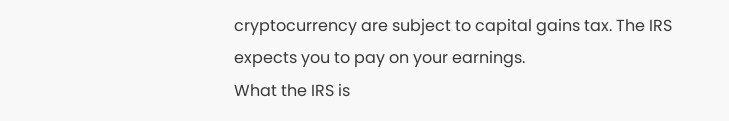cryptocurrency are subject to capital gains tax. The IRS expects you to pay on your earnings.
What the IRS is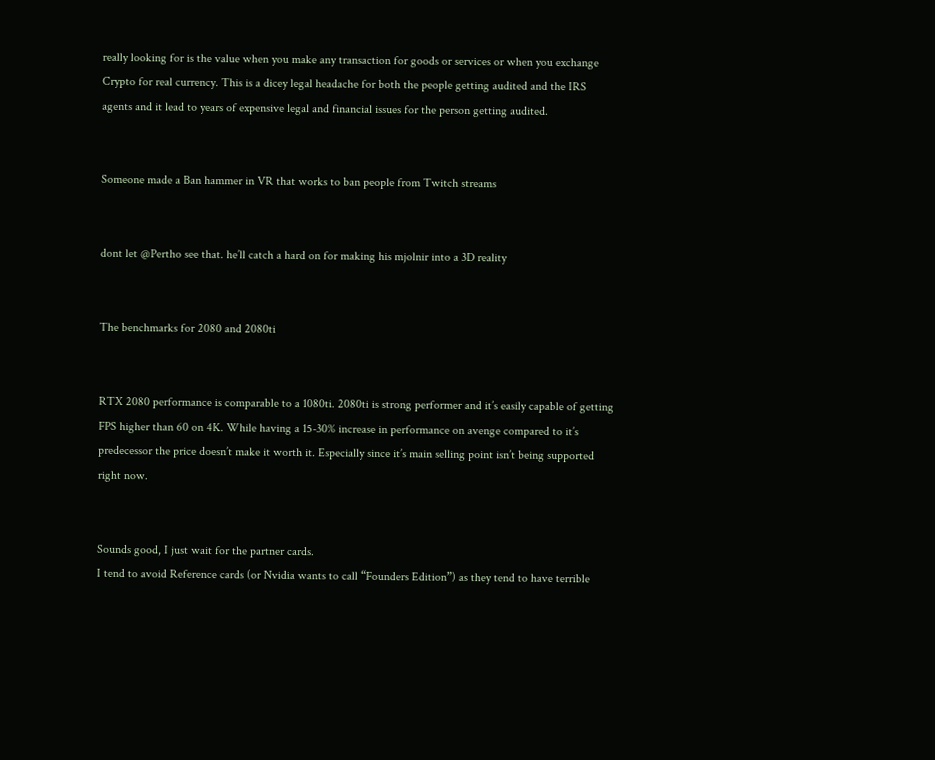really looking for is the value when you make any transaction for goods or services or when you exchange Crypto for real currency. This is a dicey legal headache for both the people getting audited and the IRS agents and it lead to years of expensive legal and financial issues for the person getting audited.


Someone made a Ban hammer in VR that works to ban people from Twitch streams


dont let @Pertho see that. he’ll catch a hard on for making his mjolnir into a 3D reality


The benchmarks for 2080 and 2080ti


RTX 2080 performance is comparable to a 1080ti. 2080ti is strong performer and it’s easily capable of getting FPS higher than 60 on 4K. While having a 15-30% increase in performance on avenge compared to it’s predecessor the price doesn’t make it worth it. Especially since it’s main selling point isn’t being supported right now.


Sounds good, I just wait for the partner cards.
I tend to avoid Reference cards (or Nvidia wants to call “Founders Edition”) as they tend to have terrible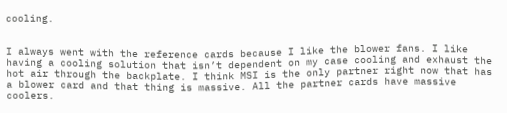cooling.


I always went with the reference cards because I like the blower fans. I like having a cooling solution that isn’t dependent on my case cooling and exhaust the hot air through the backplate. I think MSI is the only partner right now that has a blower card and that thing is massive. All the partner cards have massive coolers.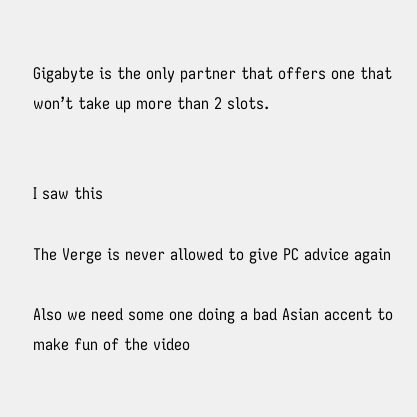Gigabyte is the only partner that offers one that won’t take up more than 2 slots.


I saw this

The Verge is never allowed to give PC advice again

Also we need some one doing a bad Asian accent to make fun of the video